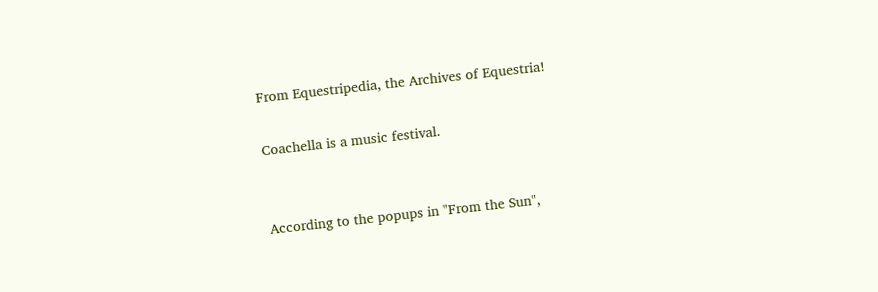From Equestripedia, the Archives of Equestria!

Coachella is a music festival.


According to the popups in "From the Sun",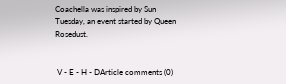Coachella was inspired by Sun Tuesday, an event started by Queen Rosedust.


 V - E - H - DArticle comments (0)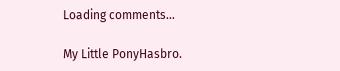Loading comments...

My Little PonyHasbro.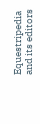Equestripedia and its editors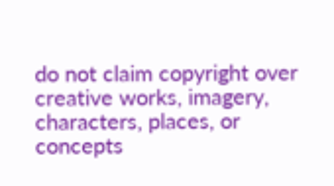do not claim copyright over creative works, imagery, characters, places, or concepts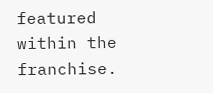featured within the franchise.